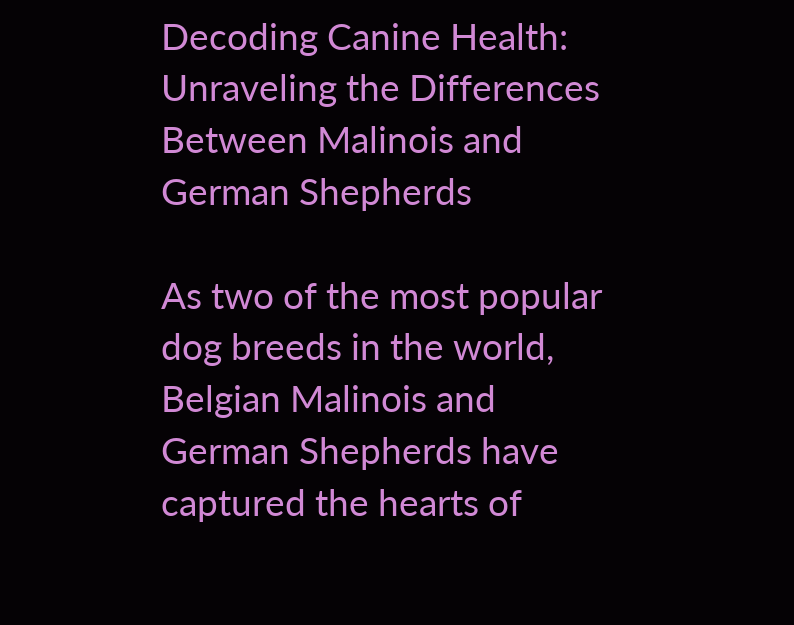Decoding Canine Health: Unraveling the Differences Between Malinois and German Shepherds

As two of the most popular dog breeds in the world, Belgian Malinois and German Shepherds have captured the hearts of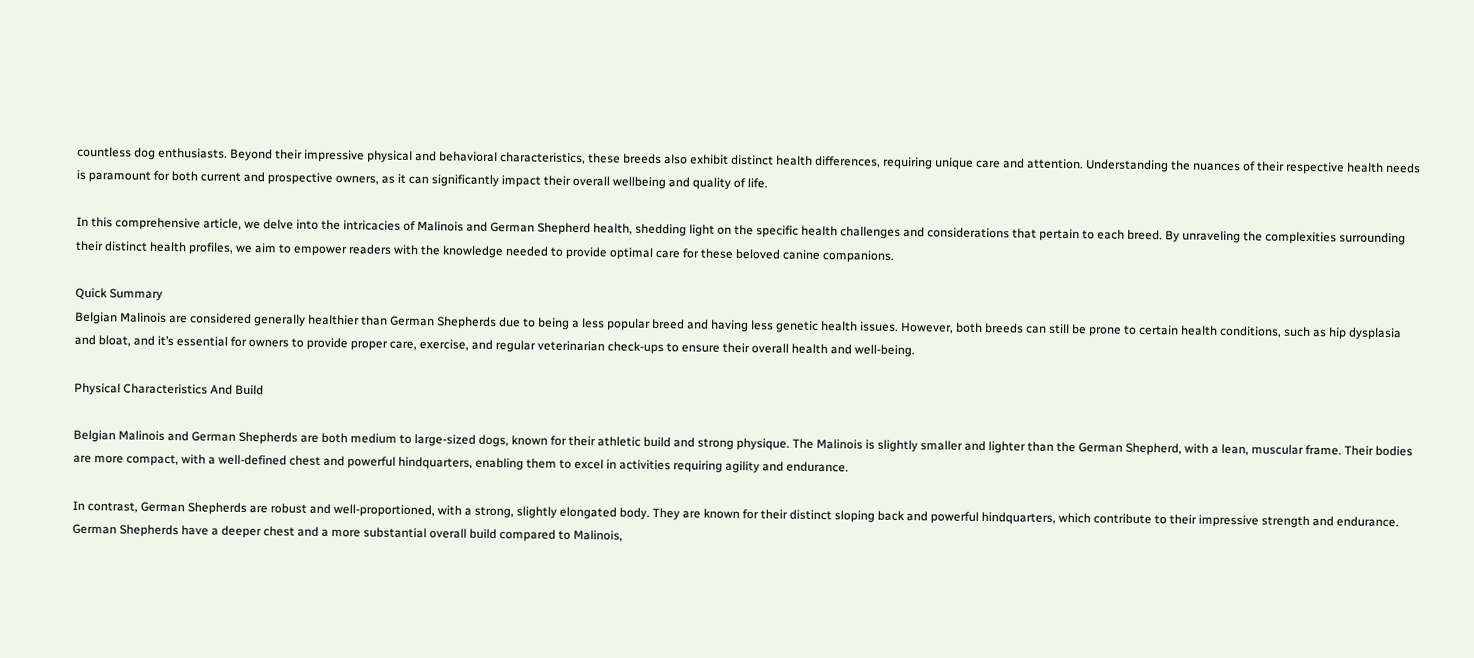countless dog enthusiasts. Beyond their impressive physical and behavioral characteristics, these breeds also exhibit distinct health differences, requiring unique care and attention. Understanding the nuances of their respective health needs is paramount for both current and prospective owners, as it can significantly impact their overall wellbeing and quality of life.

In this comprehensive article, we delve into the intricacies of Malinois and German Shepherd health, shedding light on the specific health challenges and considerations that pertain to each breed. By unraveling the complexities surrounding their distinct health profiles, we aim to empower readers with the knowledge needed to provide optimal care for these beloved canine companions.

Quick Summary
Belgian Malinois are considered generally healthier than German Shepherds due to being a less popular breed and having less genetic health issues. However, both breeds can still be prone to certain health conditions, such as hip dysplasia and bloat, and it’s essential for owners to provide proper care, exercise, and regular veterinarian check-ups to ensure their overall health and well-being.

Physical Characteristics And Build

Belgian Malinois and German Shepherds are both medium to large-sized dogs, known for their athletic build and strong physique. The Malinois is slightly smaller and lighter than the German Shepherd, with a lean, muscular frame. Their bodies are more compact, with a well-defined chest and powerful hindquarters, enabling them to excel in activities requiring agility and endurance.

In contrast, German Shepherds are robust and well-proportioned, with a strong, slightly elongated body. They are known for their distinct sloping back and powerful hindquarters, which contribute to their impressive strength and endurance. German Shepherds have a deeper chest and a more substantial overall build compared to Malinois,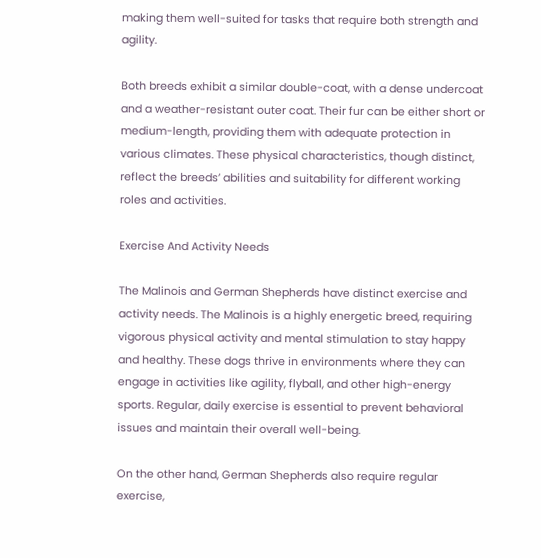making them well-suited for tasks that require both strength and agility.

Both breeds exhibit a similar double-coat, with a dense undercoat and a weather-resistant outer coat. Their fur can be either short or medium-length, providing them with adequate protection in various climates. These physical characteristics, though distinct, reflect the breeds’ abilities and suitability for different working roles and activities.

Exercise And Activity Needs

The Malinois and German Shepherds have distinct exercise and activity needs. The Malinois is a highly energetic breed, requiring vigorous physical activity and mental stimulation to stay happy and healthy. These dogs thrive in environments where they can engage in activities like agility, flyball, and other high-energy sports. Regular, daily exercise is essential to prevent behavioral issues and maintain their overall well-being.

On the other hand, German Shepherds also require regular exercise,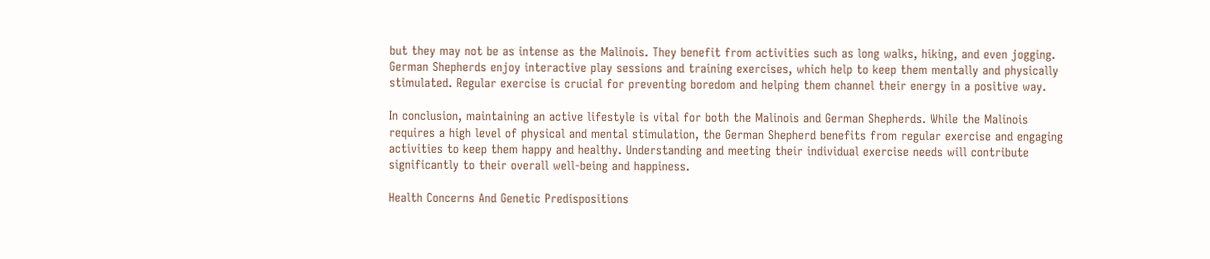but they may not be as intense as the Malinois. They benefit from activities such as long walks, hiking, and even jogging. German Shepherds enjoy interactive play sessions and training exercises, which help to keep them mentally and physically stimulated. Regular exercise is crucial for preventing boredom and helping them channel their energy in a positive way.

In conclusion, maintaining an active lifestyle is vital for both the Malinois and German Shepherds. While the Malinois requires a high level of physical and mental stimulation, the German Shepherd benefits from regular exercise and engaging activities to keep them happy and healthy. Understanding and meeting their individual exercise needs will contribute significantly to their overall well-being and happiness.

Health Concerns And Genetic Predispositions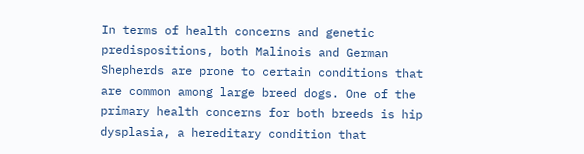In terms of health concerns and genetic predispositions, both Malinois and German Shepherds are prone to certain conditions that are common among large breed dogs. One of the primary health concerns for both breeds is hip dysplasia, a hereditary condition that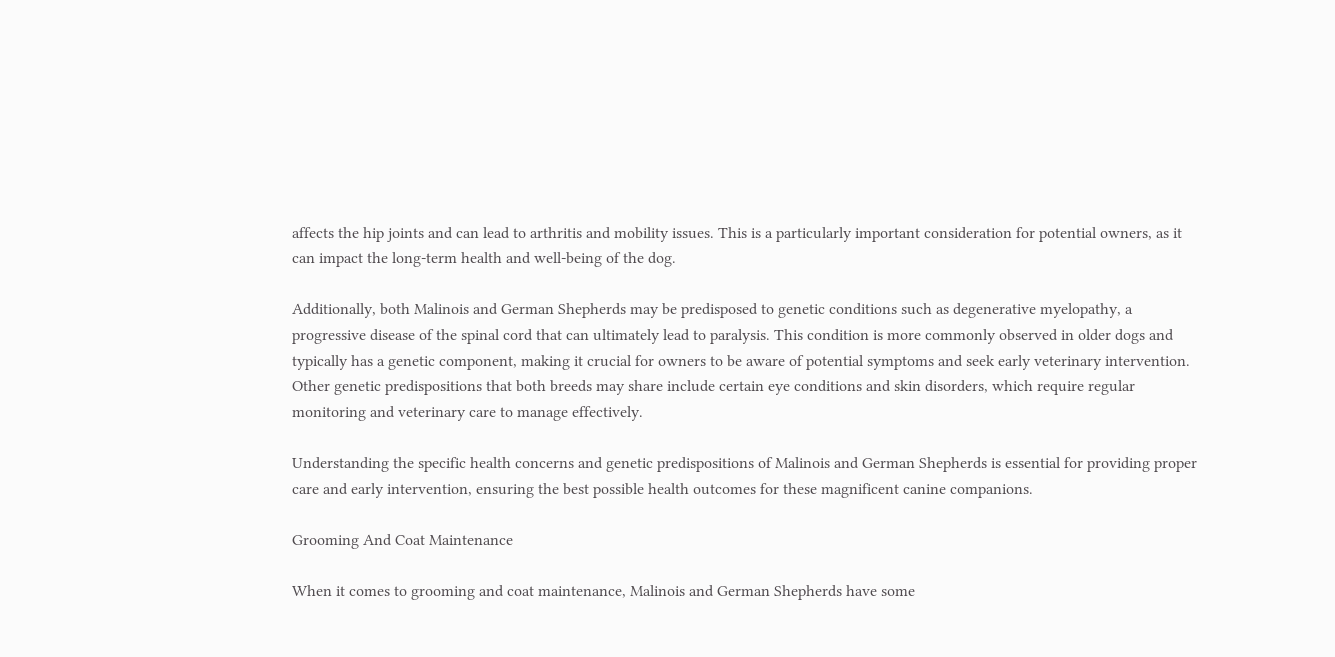affects the hip joints and can lead to arthritis and mobility issues. This is a particularly important consideration for potential owners, as it can impact the long-term health and well-being of the dog.

Additionally, both Malinois and German Shepherds may be predisposed to genetic conditions such as degenerative myelopathy, a progressive disease of the spinal cord that can ultimately lead to paralysis. This condition is more commonly observed in older dogs and typically has a genetic component, making it crucial for owners to be aware of potential symptoms and seek early veterinary intervention. Other genetic predispositions that both breeds may share include certain eye conditions and skin disorders, which require regular monitoring and veterinary care to manage effectively.

Understanding the specific health concerns and genetic predispositions of Malinois and German Shepherds is essential for providing proper care and early intervention, ensuring the best possible health outcomes for these magnificent canine companions.

Grooming And Coat Maintenance

When it comes to grooming and coat maintenance, Malinois and German Shepherds have some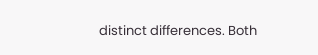distinct differences. Both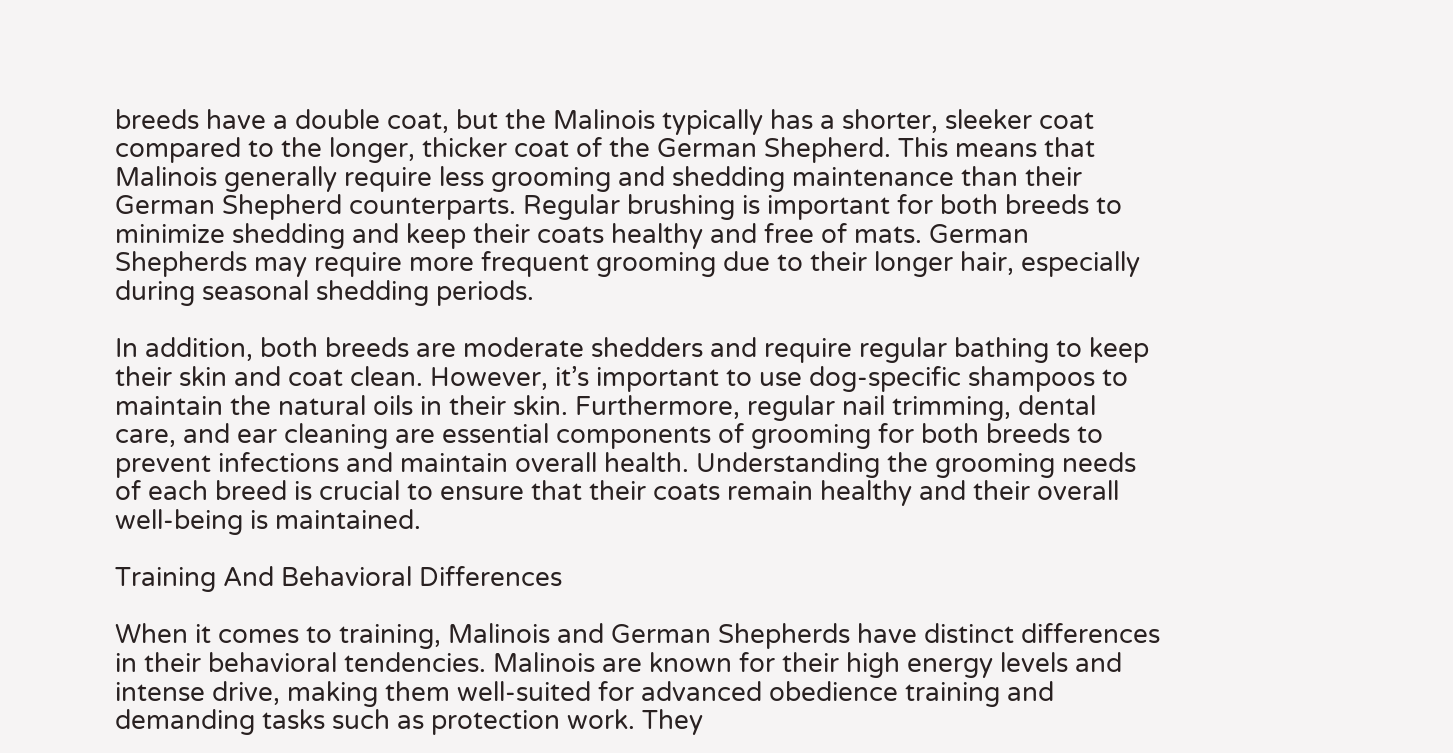breeds have a double coat, but the Malinois typically has a shorter, sleeker coat compared to the longer, thicker coat of the German Shepherd. This means that Malinois generally require less grooming and shedding maintenance than their German Shepherd counterparts. Regular brushing is important for both breeds to minimize shedding and keep their coats healthy and free of mats. German Shepherds may require more frequent grooming due to their longer hair, especially during seasonal shedding periods.

In addition, both breeds are moderate shedders and require regular bathing to keep their skin and coat clean. However, it’s important to use dog-specific shampoos to maintain the natural oils in their skin. Furthermore, regular nail trimming, dental care, and ear cleaning are essential components of grooming for both breeds to prevent infections and maintain overall health. Understanding the grooming needs of each breed is crucial to ensure that their coats remain healthy and their overall well-being is maintained.

Training And Behavioral Differences

When it comes to training, Malinois and German Shepherds have distinct differences in their behavioral tendencies. Malinois are known for their high energy levels and intense drive, making them well-suited for advanced obedience training and demanding tasks such as protection work. They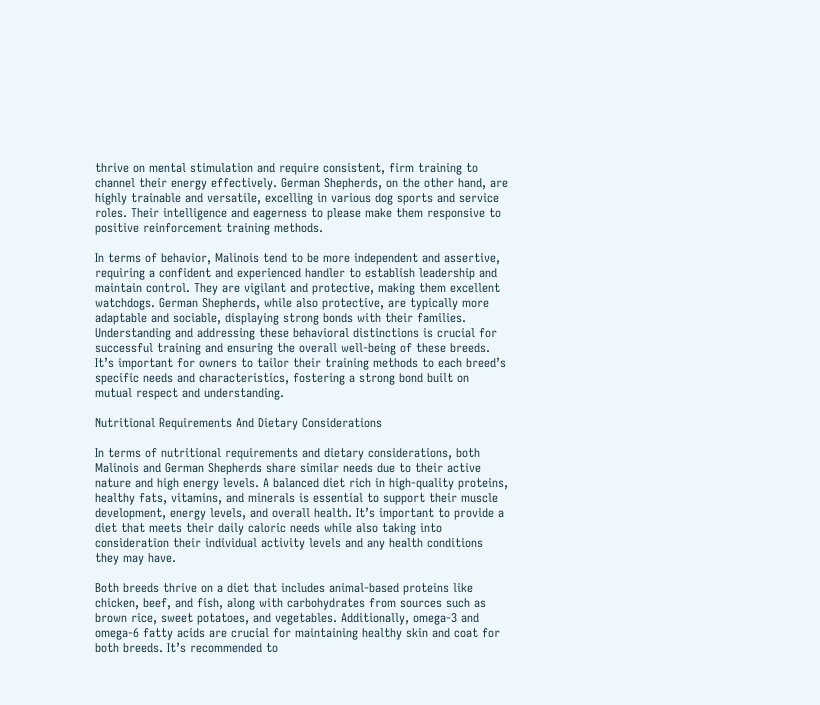thrive on mental stimulation and require consistent, firm training to channel their energy effectively. German Shepherds, on the other hand, are highly trainable and versatile, excelling in various dog sports and service roles. Their intelligence and eagerness to please make them responsive to positive reinforcement training methods.

In terms of behavior, Malinois tend to be more independent and assertive, requiring a confident and experienced handler to establish leadership and maintain control. They are vigilant and protective, making them excellent watchdogs. German Shepherds, while also protective, are typically more adaptable and sociable, displaying strong bonds with their families. Understanding and addressing these behavioral distinctions is crucial for successful training and ensuring the overall well-being of these breeds. It’s important for owners to tailor their training methods to each breed’s specific needs and characteristics, fostering a strong bond built on mutual respect and understanding.

Nutritional Requirements And Dietary Considerations

In terms of nutritional requirements and dietary considerations, both Malinois and German Shepherds share similar needs due to their active nature and high energy levels. A balanced diet rich in high-quality proteins, healthy fats, vitamins, and minerals is essential to support their muscle development, energy levels, and overall health. It’s important to provide a diet that meets their daily caloric needs while also taking into consideration their individual activity levels and any health conditions they may have.

Both breeds thrive on a diet that includes animal-based proteins like chicken, beef, and fish, along with carbohydrates from sources such as brown rice, sweet potatoes, and vegetables. Additionally, omega-3 and omega-6 fatty acids are crucial for maintaining healthy skin and coat for both breeds. It’s recommended to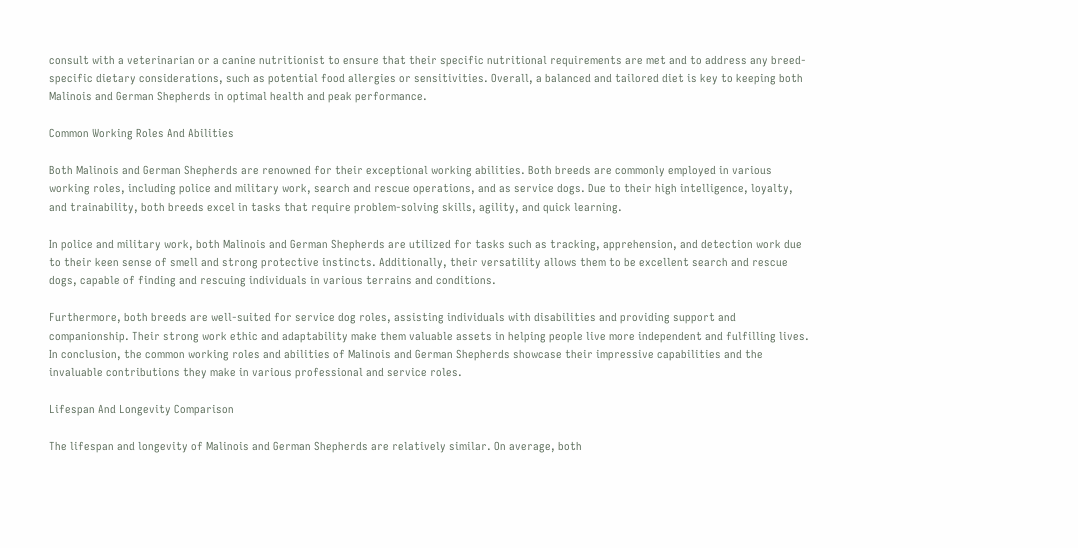consult with a veterinarian or a canine nutritionist to ensure that their specific nutritional requirements are met and to address any breed-specific dietary considerations, such as potential food allergies or sensitivities. Overall, a balanced and tailored diet is key to keeping both Malinois and German Shepherds in optimal health and peak performance.

Common Working Roles And Abilities

Both Malinois and German Shepherds are renowned for their exceptional working abilities. Both breeds are commonly employed in various working roles, including police and military work, search and rescue operations, and as service dogs. Due to their high intelligence, loyalty, and trainability, both breeds excel in tasks that require problem-solving skills, agility, and quick learning.

In police and military work, both Malinois and German Shepherds are utilized for tasks such as tracking, apprehension, and detection work due to their keen sense of smell and strong protective instincts. Additionally, their versatility allows them to be excellent search and rescue dogs, capable of finding and rescuing individuals in various terrains and conditions.

Furthermore, both breeds are well-suited for service dog roles, assisting individuals with disabilities and providing support and companionship. Their strong work ethic and adaptability make them valuable assets in helping people live more independent and fulfilling lives. In conclusion, the common working roles and abilities of Malinois and German Shepherds showcase their impressive capabilities and the invaluable contributions they make in various professional and service roles.

Lifespan And Longevity Comparison

The lifespan and longevity of Malinois and German Shepherds are relatively similar. On average, both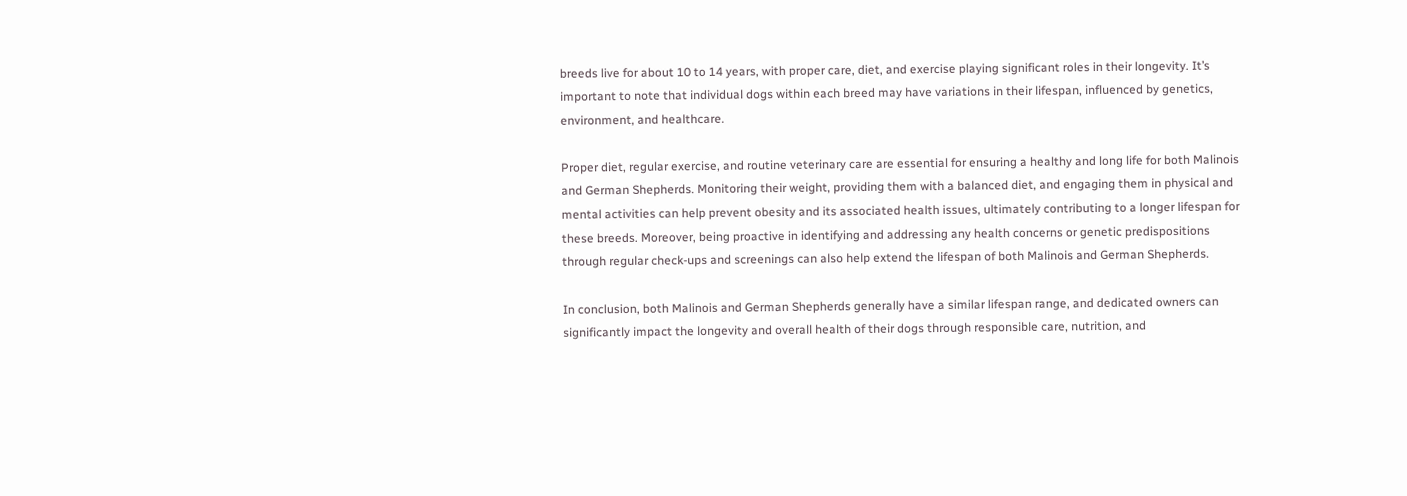breeds live for about 10 to 14 years, with proper care, diet, and exercise playing significant roles in their longevity. It’s important to note that individual dogs within each breed may have variations in their lifespan, influenced by genetics, environment, and healthcare.

Proper diet, regular exercise, and routine veterinary care are essential for ensuring a healthy and long life for both Malinois and German Shepherds. Monitoring their weight, providing them with a balanced diet, and engaging them in physical and mental activities can help prevent obesity and its associated health issues, ultimately contributing to a longer lifespan for these breeds. Moreover, being proactive in identifying and addressing any health concerns or genetic predispositions through regular check-ups and screenings can also help extend the lifespan of both Malinois and German Shepherds.

In conclusion, both Malinois and German Shepherds generally have a similar lifespan range, and dedicated owners can significantly impact the longevity and overall health of their dogs through responsible care, nutrition, and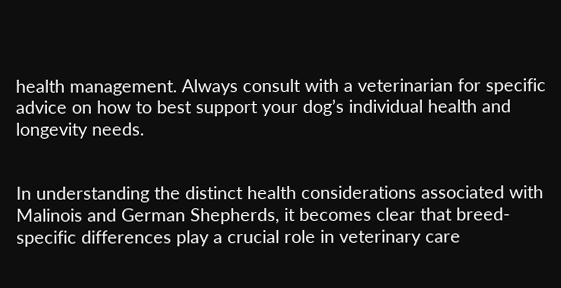health management. Always consult with a veterinarian for specific advice on how to best support your dog’s individual health and longevity needs.


In understanding the distinct health considerations associated with Malinois and German Shepherds, it becomes clear that breed-specific differences play a crucial role in veterinary care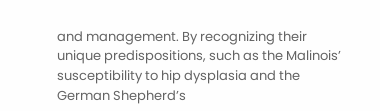and management. By recognizing their unique predispositions, such as the Malinois’ susceptibility to hip dysplasia and the German Shepherd’s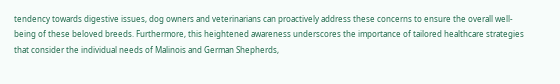tendency towards digestive issues, dog owners and veterinarians can proactively address these concerns to ensure the overall well-being of these beloved breeds. Furthermore, this heightened awareness underscores the importance of tailored healthcare strategies that consider the individual needs of Malinois and German Shepherds,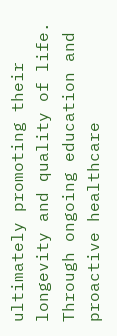ultimately promoting their longevity and quality of life. Through ongoing education and proactive healthcare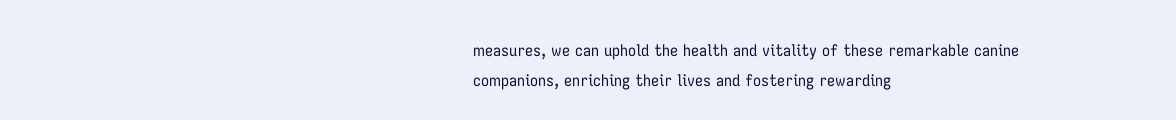measures, we can uphold the health and vitality of these remarkable canine companions, enriching their lives and fostering rewarding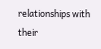relationships with their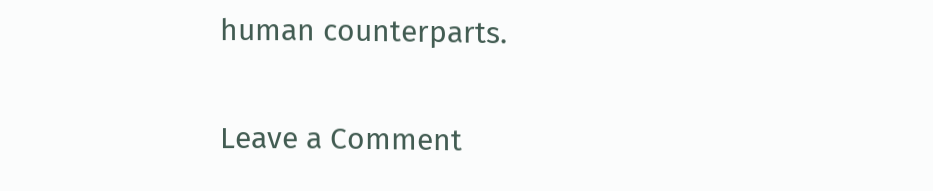human counterparts.

Leave a Comment